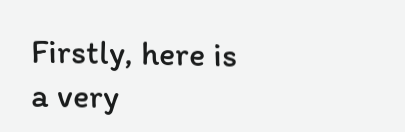Firstly, here is a very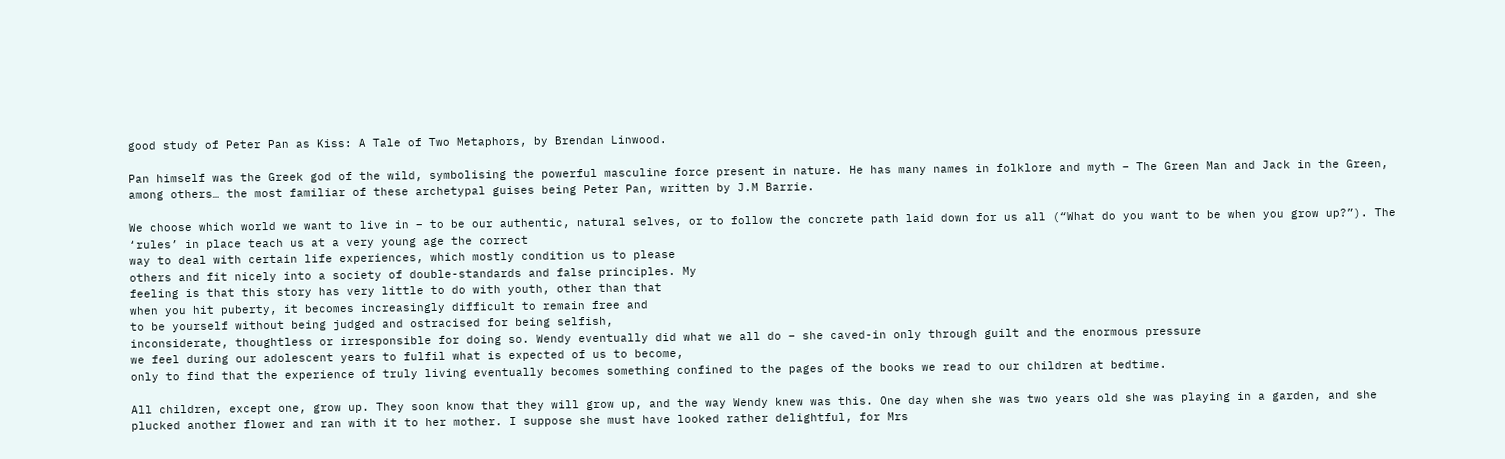good study of Peter Pan as Kiss: A Tale of Two Metaphors, by Brendan Linwood.

Pan himself was the Greek god of the wild, symbolising the powerful masculine force present in nature. He has many names in folklore and myth – The Green Man and Jack in the Green, among others… the most familiar of these archetypal guises being Peter Pan, written by J.M Barrie.

We choose which world we want to live in – to be our authentic, natural selves, or to follow the concrete path laid down for us all (“What do you want to be when you grow up?”). The ‘rules’ in place teach us at a very young age the correct
way to deal with certain life experiences, which mostly condition us to please
others and fit nicely into a society of double-standards and false principles. My
feeling is that this story has very little to do with youth, other than that
when you hit puberty, it becomes increasingly difficult to remain free and
to be yourself without being judged and ostracised for being selfish,
inconsiderate, thoughtless or irresponsible for doing so. Wendy eventually did what we all do – she caved-in only through guilt and the enormous pressure
we feel during our adolescent years to fulfil what is expected of us to become,
only to find that the experience of truly living eventually becomes something confined to the pages of the books we read to our children at bedtime.

All children, except one, grow up. They soon know that they will grow up, and the way Wendy knew was this. One day when she was two years old she was playing in a garden, and she plucked another flower and ran with it to her mother. I suppose she must have looked rather delightful, for Mrs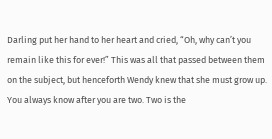Darling put her hand to her heart and cried, “Oh, why can’t you remain like this for ever!” This was all that passed between them on the subject, but henceforth Wendy knew that she must grow up. You always know after you are two. Two is the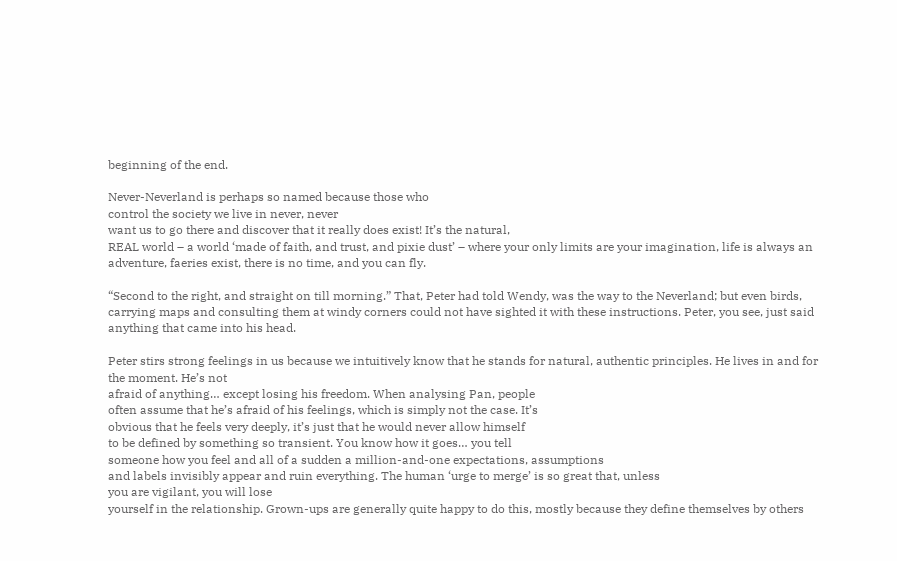beginning of the end.

Never-Neverland is perhaps so named because those who
control the society we live in never, never
want us to go there and discover that it really does exist! It’s the natural,
REAL world – a world ‘made of faith, and trust, and pixie dust’ – where your only limits are your imagination, life is always an
adventure, faeries exist, there is no time, and you can fly.

“Second to the right, and straight on till morning.” That, Peter had told Wendy, was the way to the Neverland; but even birds, carrying maps and consulting them at windy corners could not have sighted it with these instructions. Peter, you see, just said anything that came into his head.

Peter stirs strong feelings in us because we intuitively know that he stands for natural, authentic principles. He lives in and for the moment. He’s not
afraid of anything… except losing his freedom. When analysing Pan, people
often assume that he’s afraid of his feelings, which is simply not the case. It’s
obvious that he feels very deeply, it’s just that he would never allow himself
to be defined by something so transient. You know how it goes… you tell
someone how you feel and all of a sudden a million-and-one expectations, assumptions
and labels invisibly appear and ruin everything. The human ‘urge to merge’ is so great that, unless
you are vigilant, you will lose
yourself in the relationship. Grown-ups are generally quite happy to do this, mostly because they define themselves by others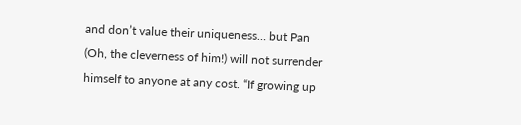and don’t value their uniqueness… but Pan (Oh, the cleverness of him!) will not surrender himself to anyone at any cost. “If growing up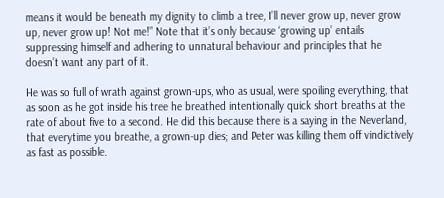means it would be beneath my dignity to climb a tree, I’ll never grow up, never grow up, never grow up! Not me!” Note that it’s only because ‘growing up’ entails suppressing himself and adhering to unnatural behaviour and principles that he doesn’t want any part of it.

He was so full of wrath against grown-ups, who as usual, were spoiling everything, that as soon as he got inside his tree he breathed intentionally quick short breaths at the rate of about five to a second. He did this because there is a saying in the Neverland, that everytime you breathe, a grown-up dies; and Peter was killing them off vindictively as fast as possible.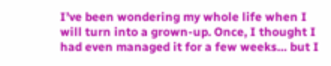I’ve been wondering my whole life when I will turn into a grown-up. Once, I thought I had even managed it for a few weeks… but I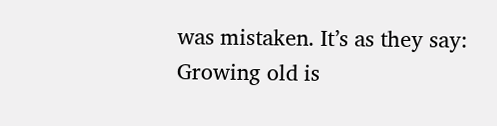was mistaken. It’s as they say: Growing old is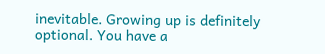inevitable. Growing up is definitely optional. You have a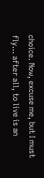choice. Now, excuse me, but I must fly… after all, to live is an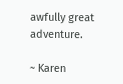awfully great adventure.

~ Karen